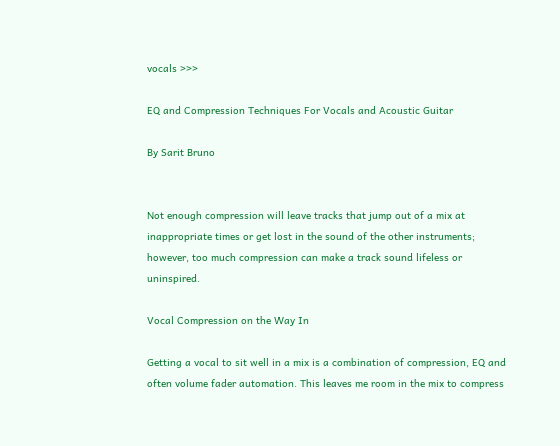vocals >>>

EQ and Compression Techniques For Vocals and Acoustic Guitar

By Sarit Bruno


Not enough compression will leave tracks that jump out of a mix at inappropriate times or get lost in the sound of the other instruments; however, too much compression can make a track sound lifeless or uninspired.

Vocal Compression on the Way In

Getting a vocal to sit well in a mix is a combination of compression, EQ and often volume fader automation. This leaves me room in the mix to compress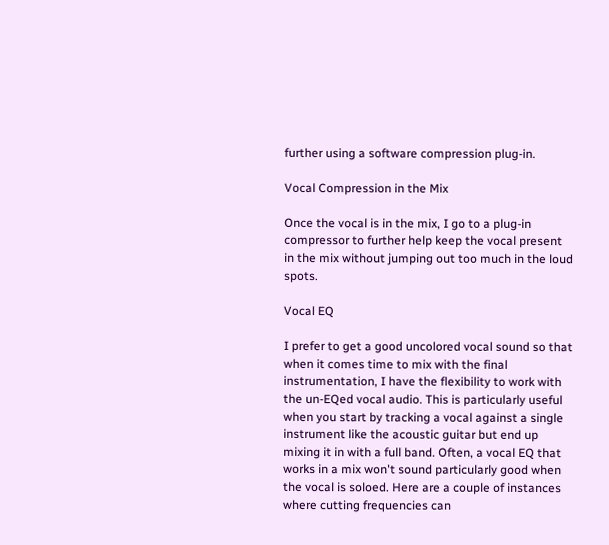further using a software compression plug-in.

Vocal Compression in the Mix

Once the vocal is in the mix, I go to a plug-in compressor to further help keep the vocal present in the mix without jumping out too much in the loud spots.

Vocal EQ

I prefer to get a good uncolored vocal sound so that when it comes time to mix with the final instrumentation, I have the flexibility to work with the un-EQed vocal audio. This is particularly useful when you start by tracking a vocal against a single instrument like the acoustic guitar but end up mixing it in with a full band. Often, a vocal EQ that works in a mix won't sound particularly good when the vocal is soloed. Here are a couple of instances where cutting frequencies can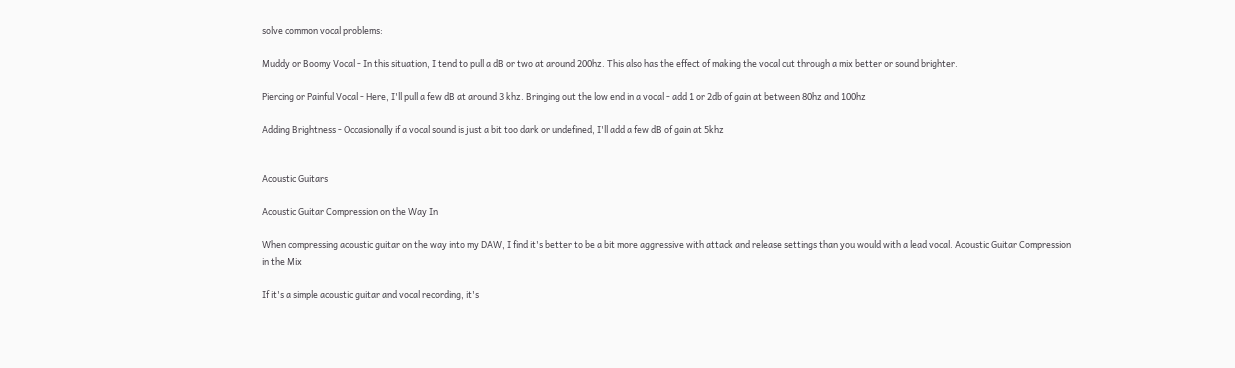solve common vocal problems:

Muddy or Boomy Vocal - In this situation, I tend to pull a dB or two at around 200hz. This also has the effect of making the vocal cut through a mix better or sound brighter.

Piercing or Painful Vocal - Here, I'll pull a few dB at around 3 khz. Bringing out the low end in a vocal - add 1 or 2db of gain at between 80hz and 100hz

Adding Brightness - Occasionally if a vocal sound is just a bit too dark or undefined, I'll add a few dB of gain at 5khz


Acoustic Guitars

Acoustic Guitar Compression on the Way In

When compressing acoustic guitar on the way into my DAW, I find it's better to be a bit more aggressive with attack and release settings than you would with a lead vocal. Acoustic Guitar Compression in the Mix

If it's a simple acoustic guitar and vocal recording, it's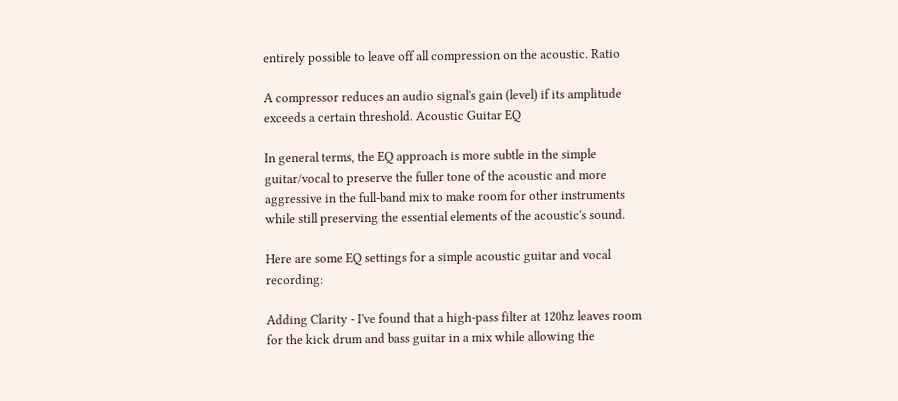entirely possible to leave off all compression on the acoustic. Ratio

A compressor reduces an audio signal's gain (level) if its amplitude exceeds a certain threshold. Acoustic Guitar EQ

In general terms, the EQ approach is more subtle in the simple guitar/vocal to preserve the fuller tone of the acoustic and more aggressive in the full-band mix to make room for other instruments while still preserving the essential elements of the acoustic's sound.

Here are some EQ settings for a simple acoustic guitar and vocal recording:

Adding Clarity - I've found that a high-pass filter at 120hz leaves room for the kick drum and bass guitar in a mix while allowing the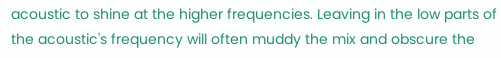acoustic to shine at the higher frequencies. Leaving in the low parts of the acoustic's frequency will often muddy the mix and obscure the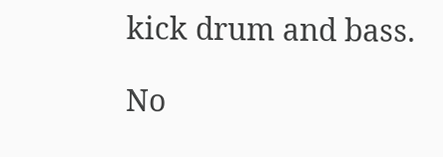kick drum and bass.

No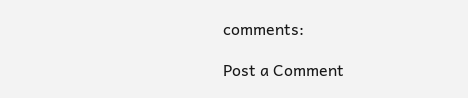comments:

Post a Comment